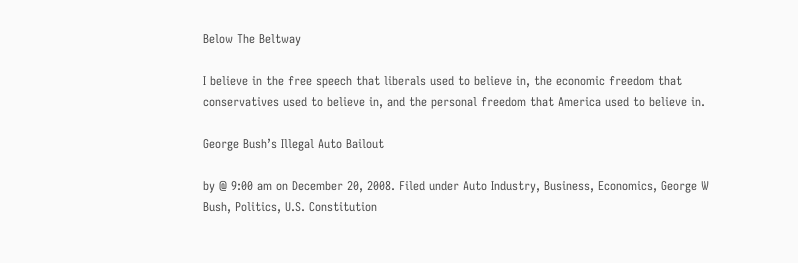Below The Beltway

I believe in the free speech that liberals used to believe in, the economic freedom that conservatives used to believe in, and the personal freedom that America used to believe in.

George Bush’s Illegal Auto Bailout

by @ 9:00 am on December 20, 2008. Filed under Auto Industry, Business, Economics, George W Bush, Politics, U.S. Constitution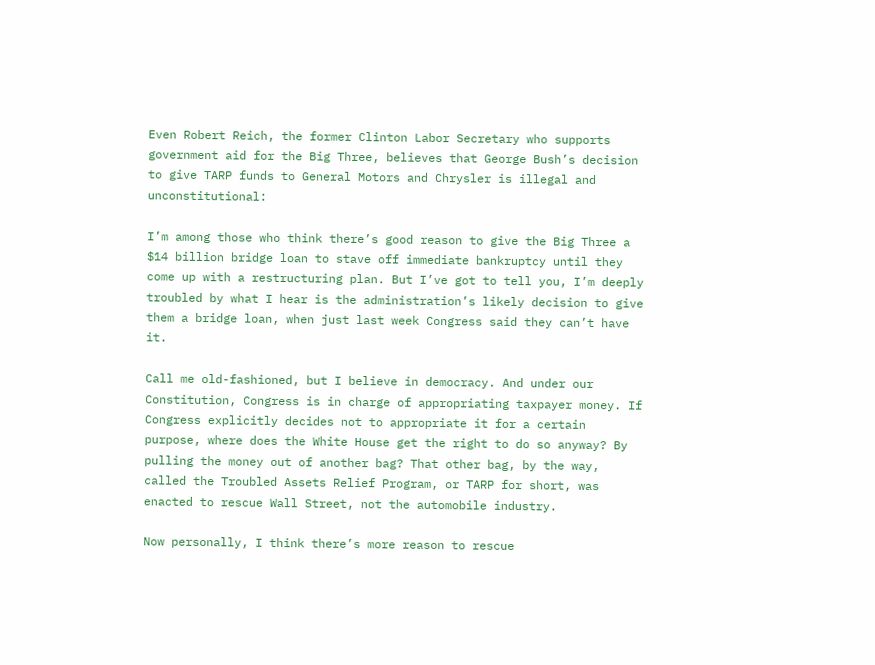Even Robert Reich, the former Clinton Labor Secretary who supports government aid for the Big Three, believes that George Bush’s decision to give TARP funds to General Motors and Chrysler is illegal and unconstitutional:

I’m among those who think there’s good reason to give the Big Three a $14 billion bridge loan to stave off immediate bankruptcy until they come up with a restructuring plan. But I’ve got to tell you, I’m deeply troubled by what I hear is the administration’s likely decision to give them a bridge loan, when just last week Congress said they can’t have it.

Call me old-fashioned, but I believe in democracy. And under our Constitution, Congress is in charge of appropriating taxpayer money. If Congress explicitly decides not to appropriate it for a certain purpose, where does the White House get the right to do so anyway? By pulling the money out of another bag? That other bag, by the way, called the Troubled Assets Relief Program, or TARP for short, was enacted to rescue Wall Street, not the automobile industry.

Now personally, I think there’s more reason to rescue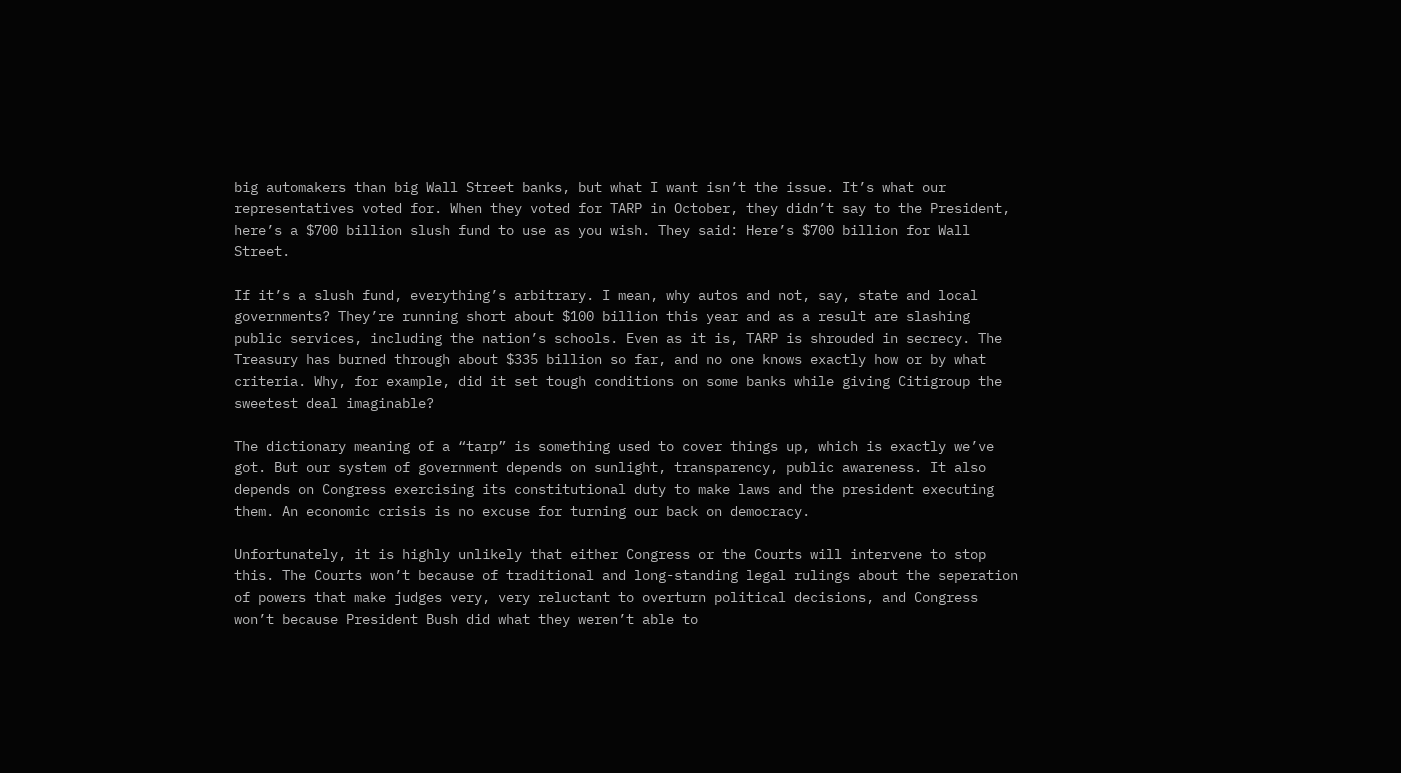big automakers than big Wall Street banks, but what I want isn’t the issue. It’s what our representatives voted for. When they voted for TARP in October, they didn’t say to the President, here’s a $700 billion slush fund to use as you wish. They said: Here’s $700 billion for Wall Street.

If it’s a slush fund, everything’s arbitrary. I mean, why autos and not, say, state and local governments? They’re running short about $100 billion this year and as a result are slashing public services, including the nation’s schools. Even as it is, TARP is shrouded in secrecy. The Treasury has burned through about $335 billion so far, and no one knows exactly how or by what criteria. Why, for example, did it set tough conditions on some banks while giving Citigroup the sweetest deal imaginable?

The dictionary meaning of a “tarp” is something used to cover things up, which is exactly we’ve got. But our system of government depends on sunlight, transparency, public awareness. It also depends on Congress exercising its constitutional duty to make laws and the president executing them. An economic crisis is no excuse for turning our back on democracy.

Unfortunately, it is highly unlikely that either Congress or the Courts will intervene to stop this. The Courts won’t because of traditional and long-standing legal rulings about the seperation of powers that make judges very, very reluctant to overturn political decisions, and Congress won’t because President Bush did what they weren’t able to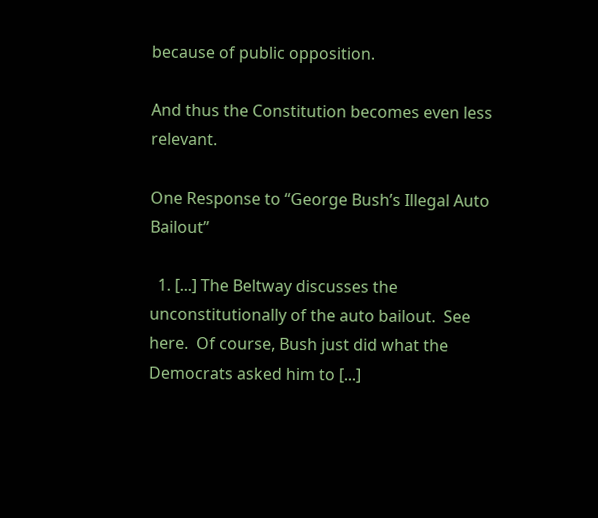because of public opposition.

And thus the Constitution becomes even less relevant.

One Response to “George Bush’s Illegal Auto Bailout”

  1. [...] The Beltway discusses the unconstitutionally of the auto bailout.  See here.  Of course, Bush just did what the Democrats asked him to [...]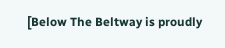[Below The Beltway is proudly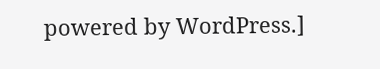powered by WordPress.]